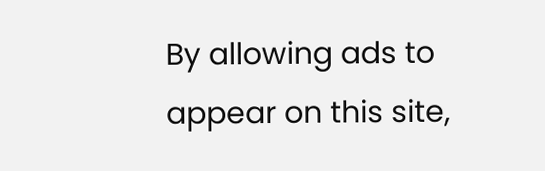By allowing ads to appear on this site,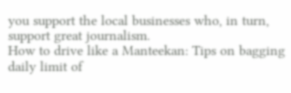you support the local businesses who, in turn, support great journalism.
How to drive like a Manteekan: Tips on bagging daily limit of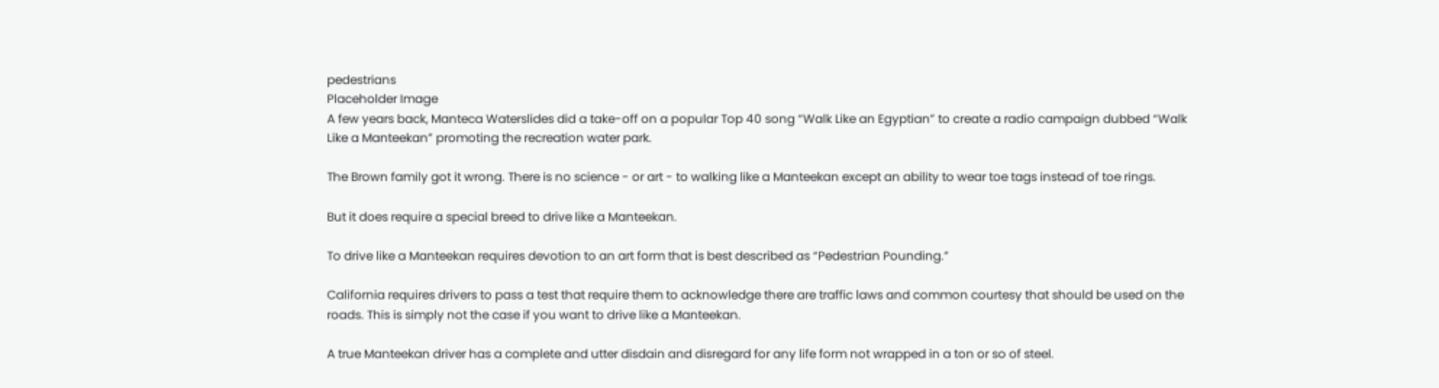pedestrians
Placeholder Image
A few years back, Manteca Waterslides did a take-off on a popular Top 40 song “Walk Like an Egyptian” to create a radio campaign dubbed “Walk Like a Manteekan” promoting the recreation water park.

The Brown family got it wrong. There is no science - or art - to walking like a Manteekan except an ability to wear toe tags instead of toe rings.

But it does require a special breed to drive like a Manteekan.

To drive like a Manteekan requires devotion to an art form that is best described as “Pedestrian Pounding.”

California requires drivers to pass a test that require them to acknowledge there are traffic laws and common courtesy that should be used on the roads. This is simply not the case if you want to drive like a Manteekan.

A true Manteekan driver has a complete and utter disdain and disregard for any life form not wrapped in a ton or so of steel.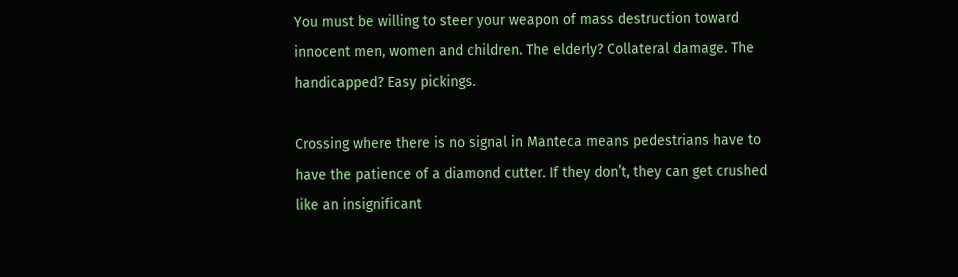You must be willing to steer your weapon of mass destruction toward innocent men, women and children. The elderly? Collateral damage. The handicapped? Easy pickings.

Crossing where there is no signal in Manteca means pedestrians have to have the patience of a diamond cutter. If they don’t, they can get crushed like an insignificant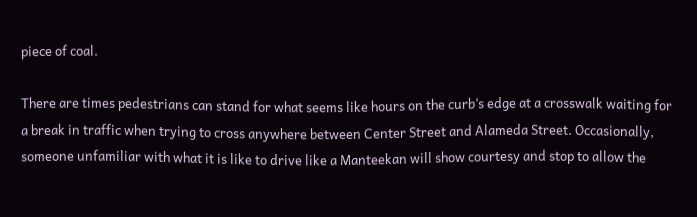piece of coal.

There are times pedestrians can stand for what seems like hours on the curb’s edge at a crosswalk waiting for a break in traffic when trying to cross anywhere between Center Street and Alameda Street. Occasionally, someone unfamiliar with what it is like to drive like a Manteekan will show courtesy and stop to allow the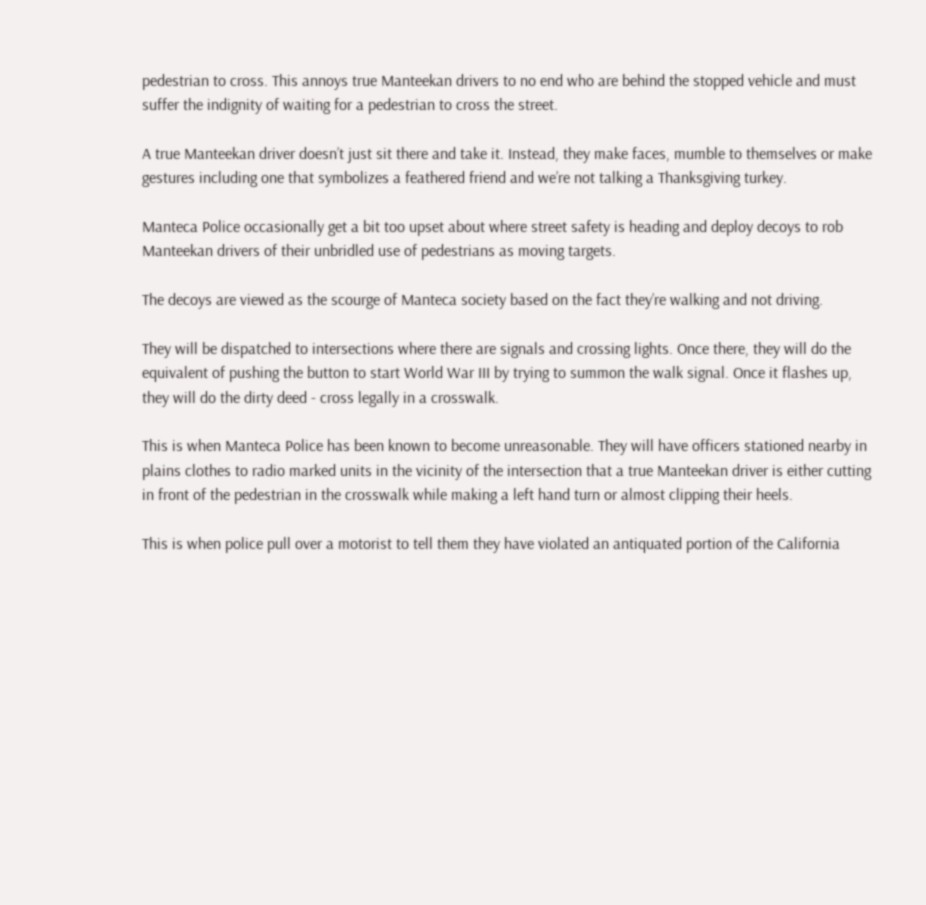pedestrian to cross. This annoys true Manteekan drivers to no end who are behind the stopped vehicle and must suffer the indignity of waiting for a pedestrian to cross the street.

A true Manteekan driver doesn’t just sit there and take it. Instead, they make faces, mumble to themselves or make gestures including one that symbolizes a feathered friend and we’re not talking a Thanksgiving turkey.

Manteca Police occasionally get a bit too upset about where street safety is heading and deploy decoys to rob Manteekan drivers of their unbridled use of pedestrians as moving targets.

The decoys are viewed as the scourge of Manteca society based on the fact they’re walking and not driving.

They will be dispatched to intersections where there are signals and crossing lights. Once there, they will do the equivalent of pushing the button to start World War III by trying to summon the walk signal. Once it flashes up, they will do the dirty deed - cross legally in a crosswalk.

This is when Manteca Police has been known to become unreasonable. They will have officers stationed nearby in plains clothes to radio marked units in the vicinity of the intersection that a true Manteekan driver is either cutting in front of the pedestrian in the crosswalk while making a left hand turn or almost clipping their heels.

This is when police pull over a motorist to tell them they have violated an antiquated portion of the California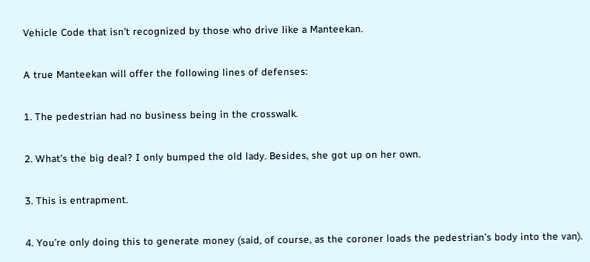Vehicle Code that isn’t recognized by those who drive like a Manteekan.

A true Manteekan will offer the following lines of defenses:

1. The pedestrian had no business being in the crosswalk.

2. What’s the big deal? I only bumped the old lady. Besides, she got up on her own.

3. This is entrapment.

4. You’re only doing this to generate money (said, of course, as the coroner loads the pedestrian’s body into the van).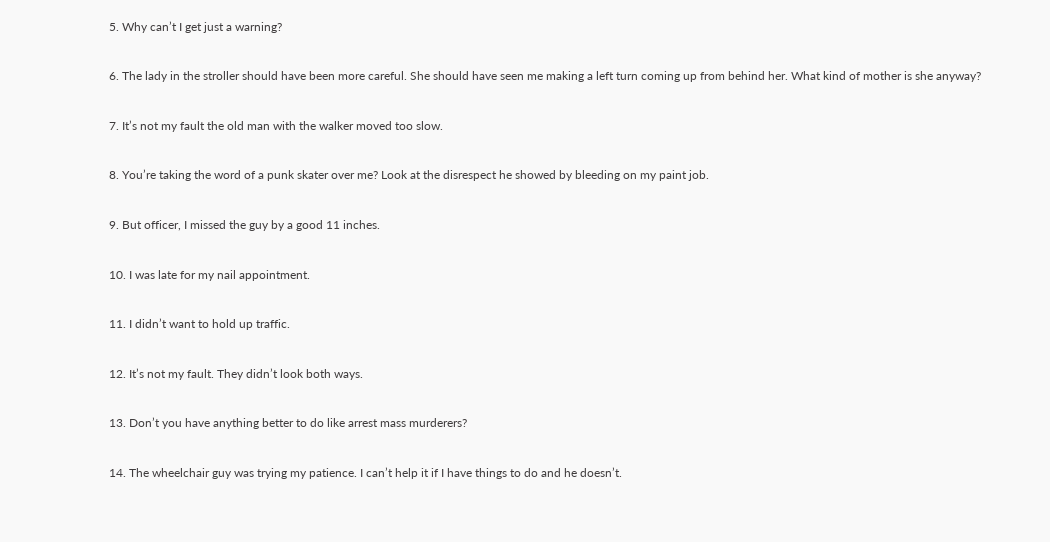5. Why can’t I get just a warning?

6. The lady in the stroller should have been more careful. She should have seen me making a left turn coming up from behind her. What kind of mother is she anyway?

7. It’s not my fault the old man with the walker moved too slow.

8. You’re taking the word of a punk skater over me? Look at the disrespect he showed by bleeding on my paint job.

9. But officer, I missed the guy by a good 11 inches.

10. I was late for my nail appointment.

11. I didn’t want to hold up traffic.

12. It’s not my fault. They didn’t look both ways.

13. Don’t you have anything better to do like arrest mass murderers?

14. The wheelchair guy was trying my patience. I can’t help it if I have things to do and he doesn’t.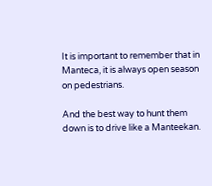It is important to remember that in Manteca, it is always open season on pedestrians.

And the best way to hunt them down is to drive like a Manteekan.